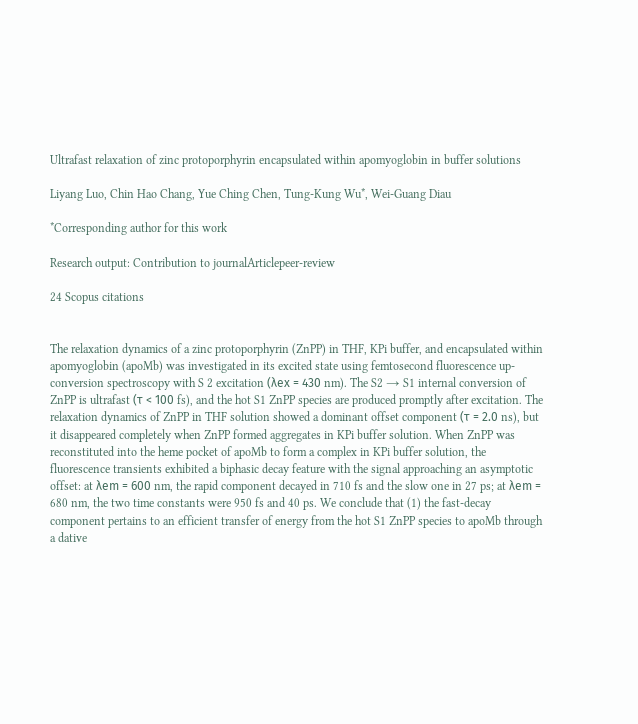Ultrafast relaxation of zinc protoporphyrin encapsulated within apomyoglobin in buffer solutions

Liyang Luo, Chin Hao Chang, Yue Ching Chen, Tung-Kung Wu*, Wei-Guang Diau

*Corresponding author for this work

Research output: Contribution to journalArticlepeer-review

24 Scopus citations


The relaxation dynamics of a zinc protoporphyrin (ZnPP) in THF, KPi buffer, and encapsulated within apomyoglobin (apoMb) was investigated in its excited state using femtosecond fluorescence up-conversion spectroscopy with S 2 excitation (λex = 430 nm). The S2 → S1 internal conversion of ZnPP is ultrafast (τ < 100 fs), and the hot S1 ZnPP species are produced promptly after excitation. The relaxation dynamics of ZnPP in THF solution showed a dominant offset component (τ = 2.0 ns), but it disappeared completely when ZnPP formed aggregates in KPi buffer solution. When ZnPP was reconstituted into the heme pocket of apoMb to form a complex in KPi buffer solution, the fluorescence transients exhibited a biphasic decay feature with the signal approaching an asymptotic offset: at λem = 600 nm, the rapid component decayed in 710 fs and the slow one in 27 ps; at λem = 680 nm, the two time constants were 950 fs and 40 ps. We conclude that (1) the fast-decay component pertains to an efficient transfer of energy from the hot S1 ZnPP species to apoMb through a dative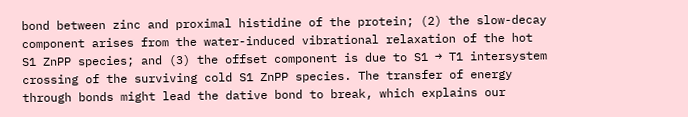bond between zinc and proximal histidine of the protein; (2) the slow-decay component arises from the water-induced vibrational relaxation of the hot S1 ZnPP species; and (3) the offset component is due to S1 → T1 intersystem crossing of the surviving cold S1 ZnPP species. The transfer of energy through bonds might lead the dative bond to break, which explains our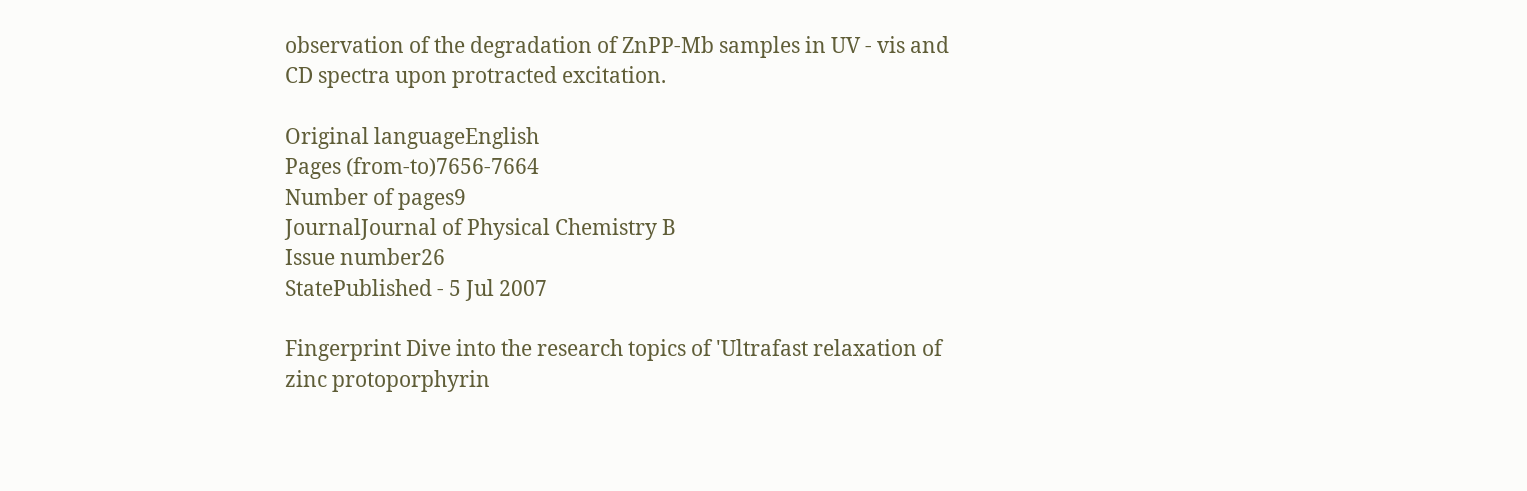observation of the degradation of ZnPP-Mb samples in UV - vis and CD spectra upon protracted excitation.

Original languageEnglish
Pages (from-to)7656-7664
Number of pages9
JournalJournal of Physical Chemistry B
Issue number26
StatePublished - 5 Jul 2007

Fingerprint Dive into the research topics of 'Ultrafast relaxation of zinc protoporphyrin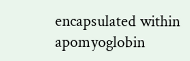encapsulated within apomyoglobin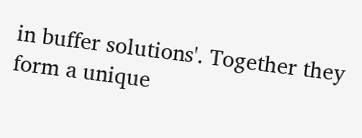in buffer solutions'. Together they form a unique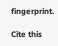fingerprint.

Cite this